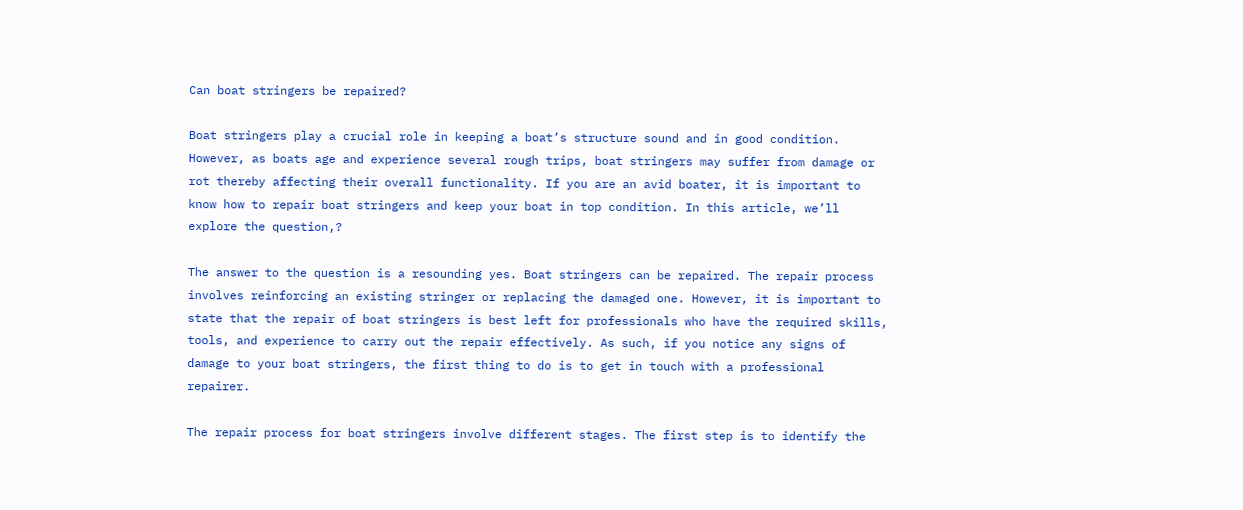Can boat stringers be repaired?

Boat stringers play a crucial role in keeping a boat’s structure sound and in good condition. However, as boats age and experience several rough trips, boat stringers may suffer from damage or rot thereby affecting their overall functionality. If you are an avid boater, it is important to know how to repair boat stringers and keep your boat in top condition. In this article, we’ll explore the question,?

The answer to the question is a resounding yes. Boat stringers can be repaired. The repair process involves reinforcing an existing stringer or replacing the damaged one. However, it is important to state that the repair of boat stringers is best left for professionals who have the required skills, tools, and experience to carry out the repair effectively. As such, if you notice any signs of damage to your boat stringers, the first thing to do is to get in touch with a professional repairer.

The repair process for boat stringers involve different stages. The first step is to identify the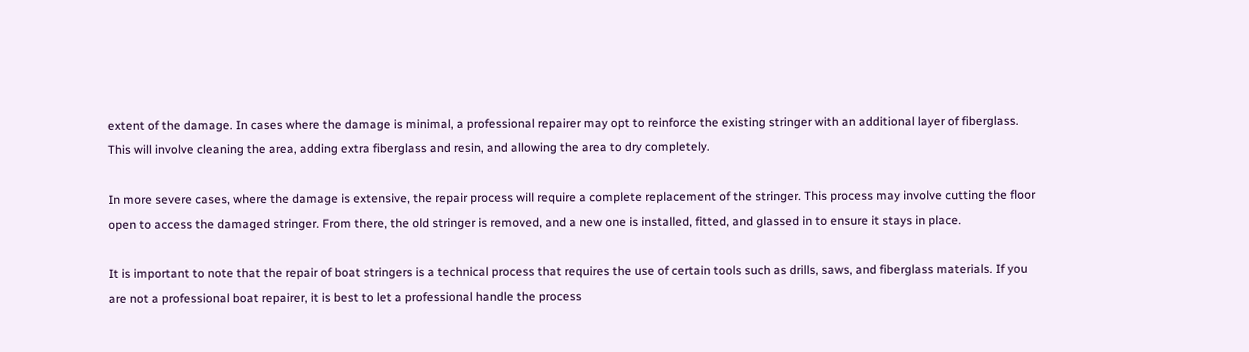extent of the damage. In cases where the damage is minimal, a professional repairer may opt to reinforce the existing stringer with an additional layer of fiberglass. This will involve cleaning the area, adding extra fiberglass and resin, and allowing the area to dry completely.

In more severe cases, where the damage is extensive, the repair process will require a complete replacement of the stringer. This process may involve cutting the floor open to access the damaged stringer. From there, the old stringer is removed, and a new one is installed, fitted, and glassed in to ensure it stays in place.

It is important to note that the repair of boat stringers is a technical process that requires the use of certain tools such as drills, saws, and fiberglass materials. If you are not a professional boat repairer, it is best to let a professional handle the process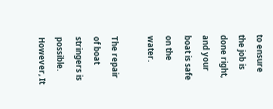to ensure the job is done right, and your boat is safe on the water.

The repair of boat stringers is possible. However, It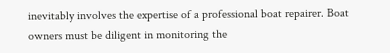inevitably involves the expertise of a professional boat repairer. Boat owners must be diligent in monitoring the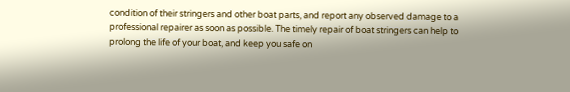condition of their stringers and other boat parts, and report any observed damage to a professional repairer as soon as possible. The timely repair of boat stringers can help to prolong the life of your boat, and keep you safe on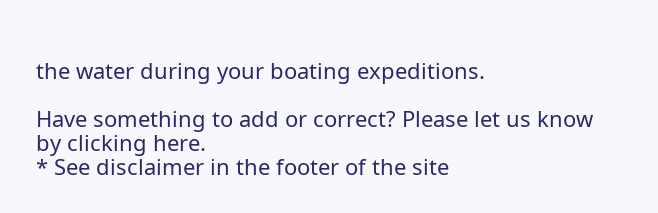the water during your boating expeditions.

Have something to add or correct? Please let us know by clicking here.
* See disclaimer in the footer of the site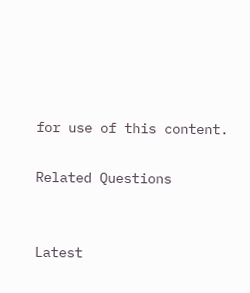for use of this content.

Related Questions


Latest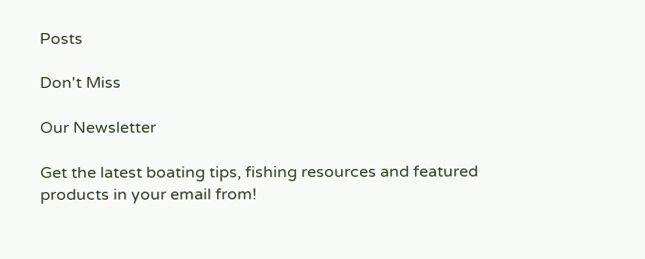Posts

Don't Miss

Our Newsletter

Get the latest boating tips, fishing resources and featured products in your email from!